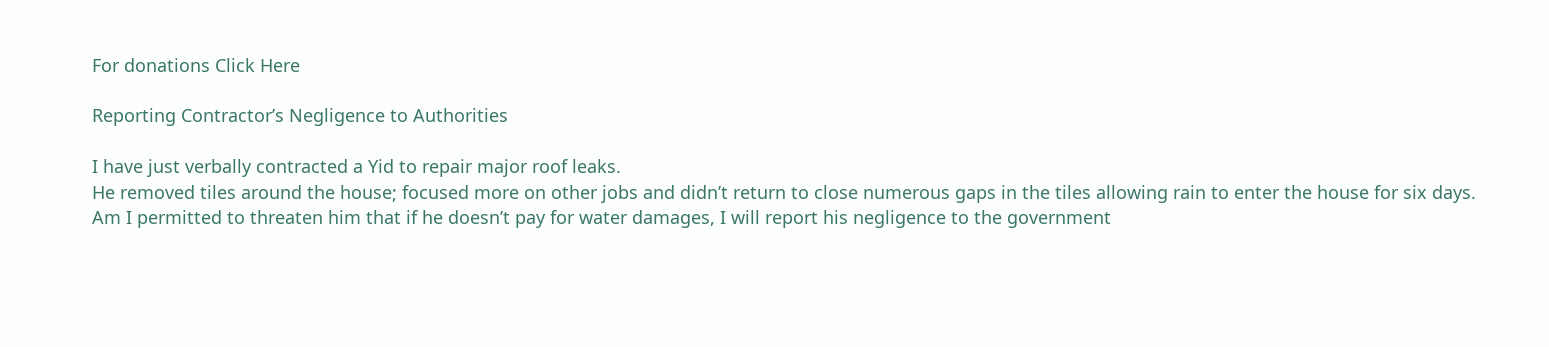For donations Click Here

Reporting Contractor’s Negligence to Authorities

I have just verbally contracted a Yid to repair major roof leaks.
He removed tiles around the house; focused more on other jobs and didn’t return to close numerous gaps in the tiles allowing rain to enter the house for six days.
Am I permitted to threaten him that if he doesn’t pay for water damages, I will report his negligence to the government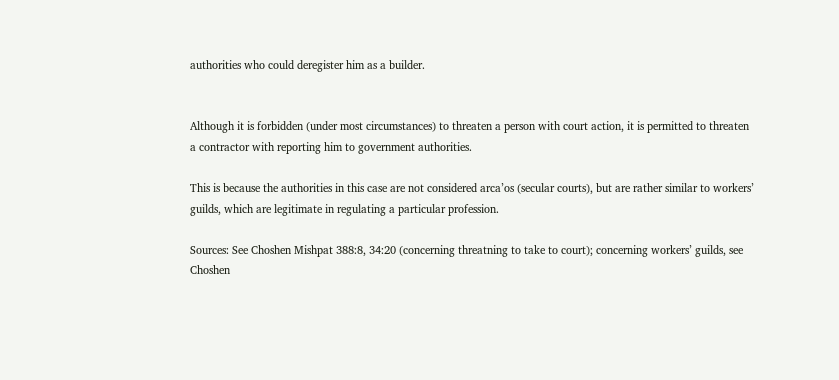authorities who could deregister him as a builder.


Although it is forbidden (under most circumstances) to threaten a person with court action, it is permitted to threaten a contractor with reporting him to government authorities.

This is because the authorities in this case are not considered arca’os (secular courts), but are rather similar to workers’ guilds, which are legitimate in regulating a particular profession.

Sources: See Choshen Mishpat 388:8, 34:20 (concerning threatning to take to court); concerning workers’ guilds, see Choshen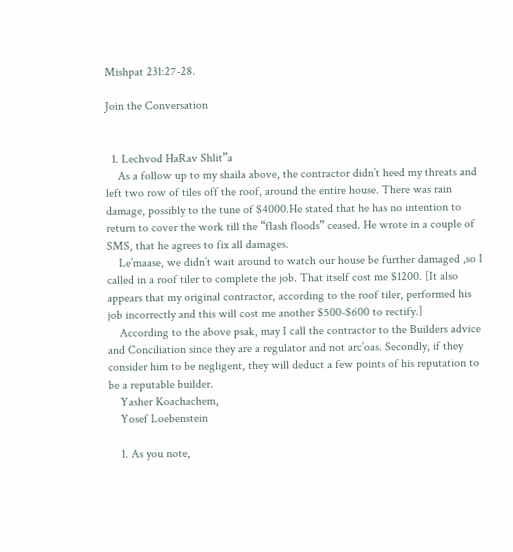Mishpat 231:27-28.

Join the Conversation


  1. Lechvod HaRav Shlit”a
    As a follow up to my shaila above, the contractor didn’t heed my threats and left two row of tiles off the roof, around the entire house. There was rain damage, possibly to the tune of $4000.He stated that he has no intention to return to cover the work till the “flash floods” ceased. He wrote in a couple of SMS, that he agrees to fix all damages.
    Le’maase, we didn’t wait around to watch our house be further damaged ,so I called in a roof tiler to complete the job. That itself cost me $1200. [It also appears that my original contractor, according to the roof tiler, performed his job incorrectly and this will cost me another $500-$600 to rectify.]
    According to the above psak, may I call the contractor to the Builders advice and Conciliation since they are a regulator and not arc’oas. Secondly, if they consider him to be negligent, they will deduct a few points of his reputation to be a reputable builder.
    Yasher Koachachem,
    Yosef Loebenstein

    1. As you note,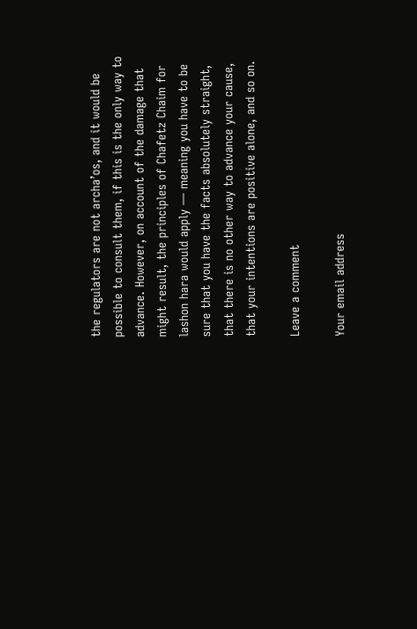the regulators are not archa’os, and it would be possible to consult them, if this is the only way to advance. However, on account of the damage that might result, the principles of Chafetz Chaim for lashon hara would apply — meaning you have to be sure that you have the facts absolutely straight, that there is no other way to advance your cause, that your intentions are positive alone, and so on.

Leave a comment

Your email address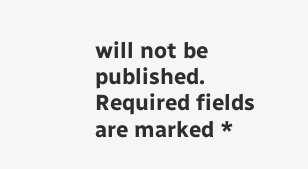will not be published. Required fields are marked *